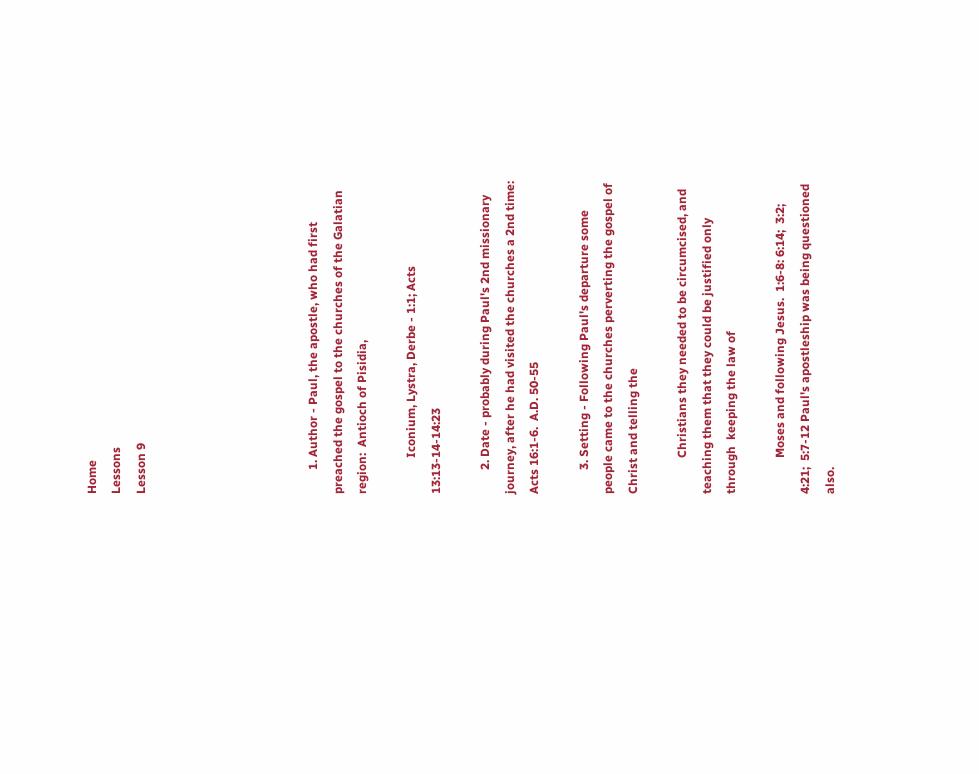Home                                                                                                                                          Lessons
Lesson 9






        1. Author - Paul, the apostle, who had first preached the gospel to the churches of the Galatian region:  Antioch of Pisidia,

            Iconium, Lystra, Derbe - 1:1; Acts 13:13-14-14:23

        2. Date - probably during Paul's 2nd missionary journey, after he had visited the churches a 2nd time:  Acts 16:1-6.  A.D. 50-55

        3. Setting - Following Paul's departure some people came to the churches perverting the gospel of Christ and telling the

            Christians they needed to be circumcised, and teaching them that they could be justified only through  keeping the law of

            Moses and following Jesus.  1:6-8: 6:14;  3:2;  4:21;  5:7-12 Paul's apostleship was being questioned also.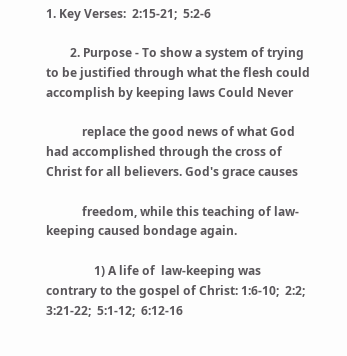1. Key Verses:  2:15-21;  5:2-6

        2. Purpose - To show a system of trying to be justified through what the flesh could accomplish by keeping laws Could Never

            replace the good news of what God had accomplished through the cross of Christ for all believers. God's grace causes

            freedom, while this teaching of law-keeping caused bondage again.

                1) A life of  law-keeping was contrary to the gospel of Christ: 1:6-10;  2:2;  3:21-22;  5:1-12;  6:12-16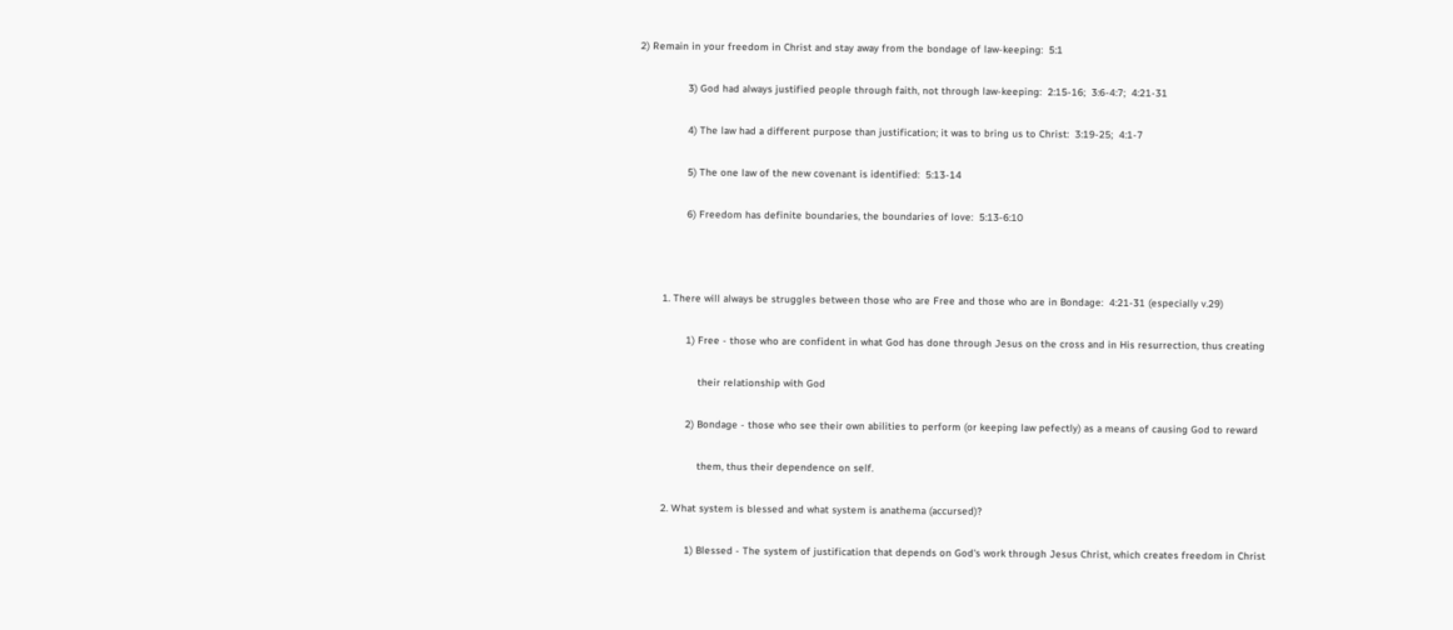2) Remain in your freedom in Christ and stay away from the bondage of law-keeping:  5:1

                3) God had always justified people through faith, not through law-keeping:  2:15-16;  3:6-4:7;  4:21-31

                4) The law had a different purpose than justification; it was to bring us to Christ:  3:19-25;  4:1-7

                5) The one law of the new covenant is identified:  5:13-14

                6) Freedom has definite boundaries, the boundaries of love:  5:13-6:10



        1. There will always be struggles between those who are Free and those who are in Bondage:  4:21-31 (especially v.29)

                1) Free - those who are confident in what God has done through Jesus on the cross and in His resurrection, thus creating

                    their relationship with God

                2) Bondage - those who see their own abilities to perform (or keeping law pefectly) as a means of causing God to reward

                    them, thus their dependence on self.

        2. What system is blessed and what system is anathema (accursed)?

                1) Blessed - The system of justification that depends on God's work through Jesus Christ, which creates freedom in Christ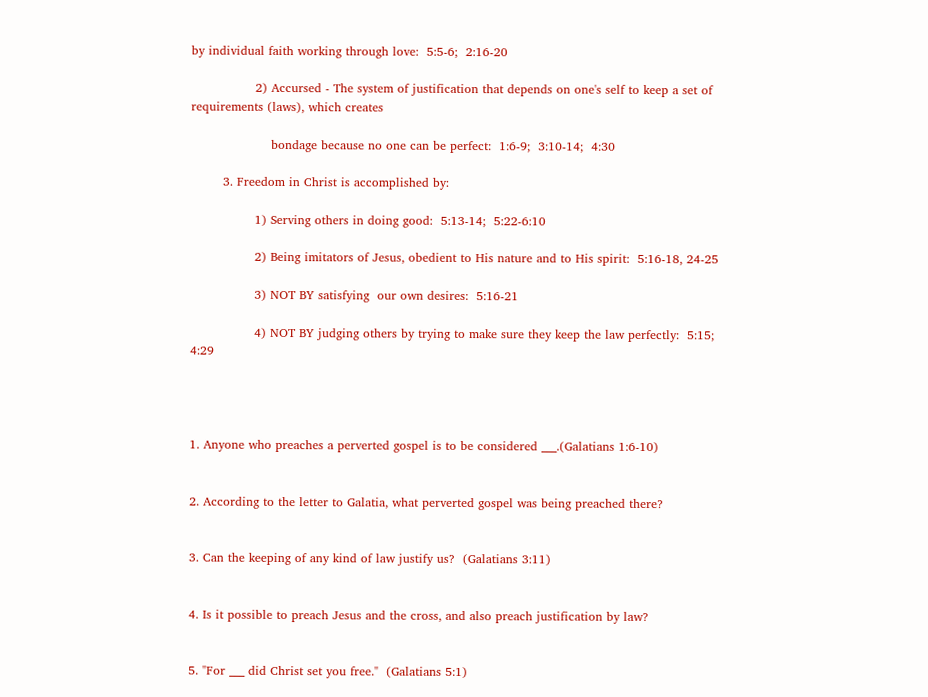by individual faith working through love:  5:5-6;  2:16-20

                2) Accursed - The system of justification that depends on one's self to keep a set of requirements (laws), which creates

                    bondage because no one can be perfect:  1:6-9;  3:10-14;  4:30

        3. Freedom in Christ is accomplished by:

                1) Serving others in doing good:  5:13-14;  5:22-6:10

                2) Being imitators of Jesus, obedient to His nature and to His spirit:  5:16-18, 24-25

                3) NOT BY satisfying  our own desires:  5:16-21

                4) NOT BY judging others by trying to make sure they keep the law perfectly:  5:15;  4:29




1. Anyone who preaches a perverted gospel is to be considered ___.(Galatians 1:6-10)


2. According to the letter to Galatia, what perverted gospel was being preached there?


3. Can the keeping of any kind of law justify us?  (Galatians 3:11)


4. Is it possible to preach Jesus and the cross, and also preach justification by law?


5. "For ___ did Christ set you free."  (Galatians 5:1)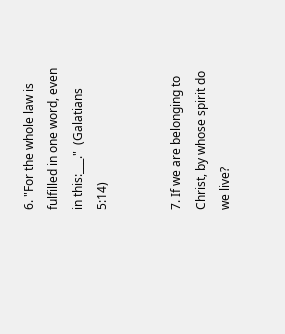6. "For the whole law is fulfilled in one word, even in this:___."  (Galatians 5:14)


7. If we are belonging to Christ, by whose spirit do we live?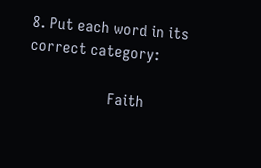8. Put each word in its correct category:

                    Faith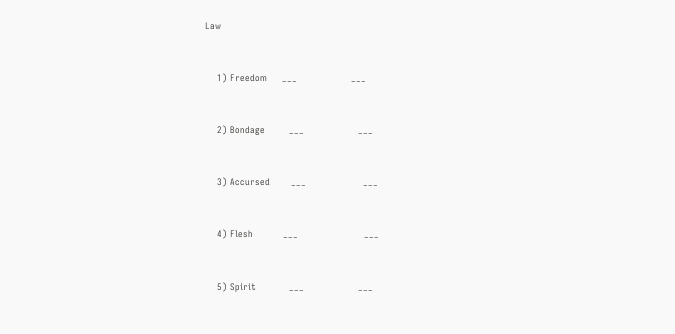Law


    1) Freedom     ___                  ___


    2) Bondage        ___                  ___


    3) Accursed       ___                   ___


    4) Flesh          ___                      ___


    5) Spirit           ___                  ___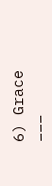6) Grace          ___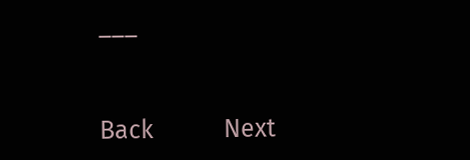___


Back          Next